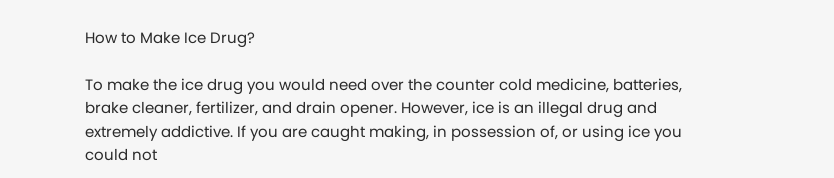How to Make Ice Drug?

To make the ice drug you would need over the counter cold medicine, batteries, brake cleaner, fertilizer, and drain opener. However, ice is an illegal drug and extremely addictive. If you are caught making, in possession of, or using ice you could not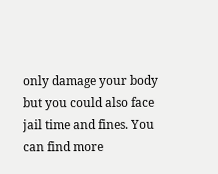only damage your body but you could also face jail time and fines. You can find more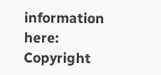information here:
Copyright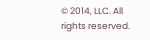© 2014, LLC. All rights reserved.